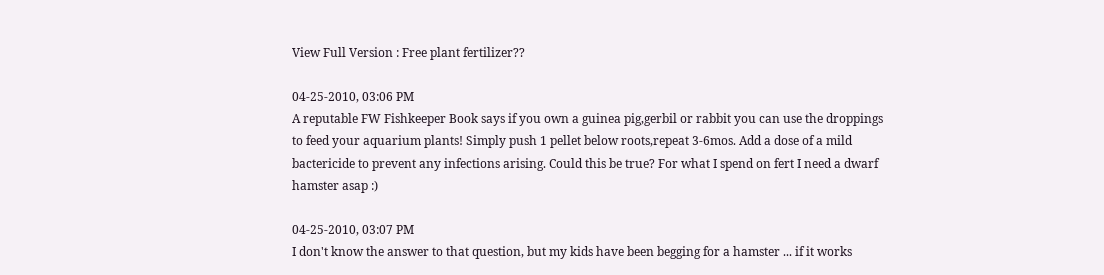View Full Version : Free plant fertilizer??

04-25-2010, 03:06 PM
A reputable FW Fishkeeper Book says if you own a guinea pig,gerbil or rabbit you can use the droppings to feed your aquarium plants! Simply push 1 pellet below roots,repeat 3-6mos. Add a dose of a mild bactericide to prevent any infections arising. Could this be true? For what I spend on fert I need a dwarf hamster asap :)

04-25-2010, 03:07 PM
I don't know the answer to that question, but my kids have been begging for a hamster ... if it works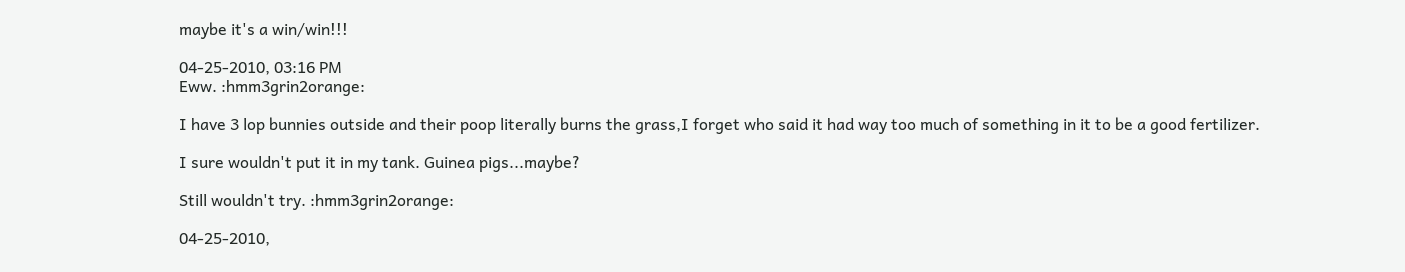maybe it's a win/win!!!

04-25-2010, 03:16 PM
Eww. :hmm3grin2orange:

I have 3 lop bunnies outside and their poop literally burns the grass,I forget who said it had way too much of something in it to be a good fertilizer.

I sure wouldn't put it in my tank. Guinea pigs...maybe?

Still wouldn't try. :hmm3grin2orange:

04-25-2010,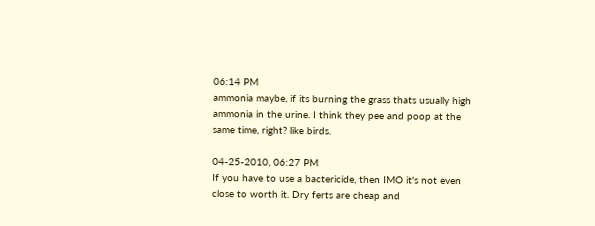06:14 PM
ammonia maybe, if its burning the grass thats usually high ammonia in the urine. I think they pee and poop at the same time, right? like birds.

04-25-2010, 06:27 PM
If you have to use a bactericide, then IMO it's not even close to worth it. Dry ferts are cheap and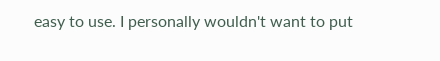easy to use. I personally wouldn't want to put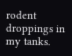rodent droppings in my tanks.